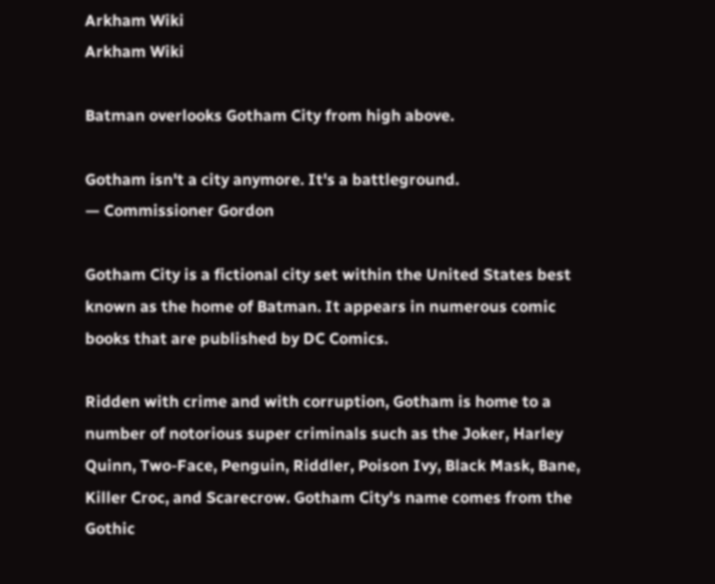Arkham Wiki
Arkham Wiki

Batman overlooks Gotham City from high above.

Gotham isn't a city anymore. It's a battleground.
— Commissioner Gordon

Gotham City is a fictional city set within the United States best known as the home of Batman. It appears in numerous comic books that are published by DC Comics.

Ridden with crime and with corruption, Gotham is home to a number of notorious super criminals such as the Joker, Harley Quinn, Two-Face, Penguin, Riddler, Poison Ivy, Black Mask, Bane, Killer Croc, and Scarecrow. Gotham City's name comes from the Gothic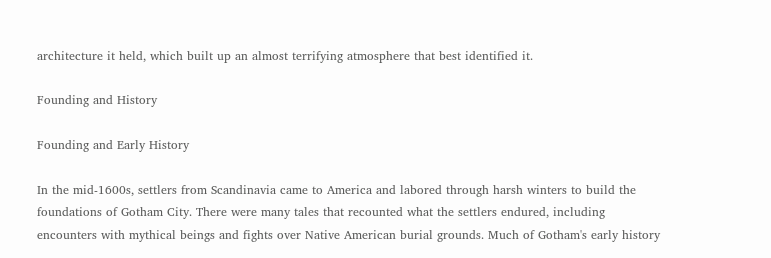architecture it held, which built up an almost terrifying atmosphere that best identified it.

Founding and History

Founding and Early History

In the mid-1600s, settlers from Scandinavia came to America and labored through harsh winters to build the foundations of Gotham City. There were many tales that recounted what the settlers endured, including encounters with mythical beings and fights over Native American burial grounds. Much of Gotham's early history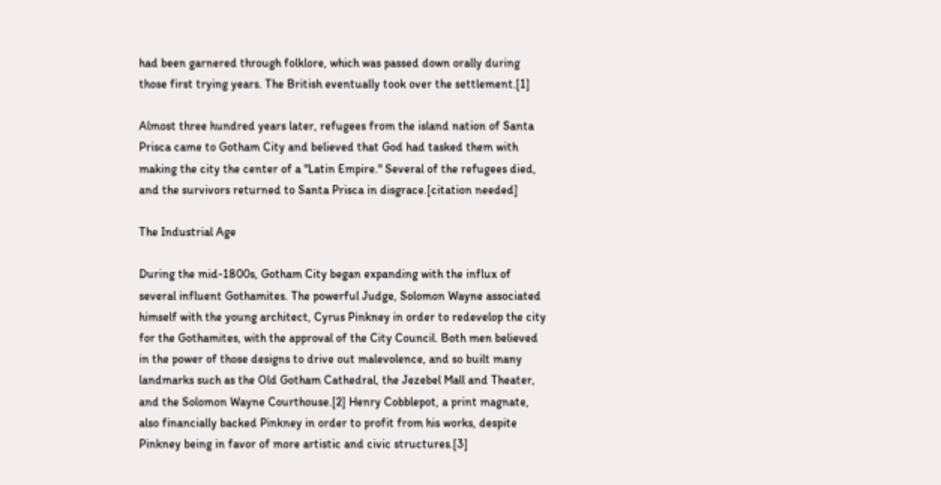had been garnered through folklore, which was passed down orally during those first trying years. The British eventually took over the settlement.[1]

Almost three hundred years later, refugees from the island nation of Santa Prisca came to Gotham City and believed that God had tasked them with making the city the center of a "Latin Empire." Several of the refugees died, and the survivors returned to Santa Prisca in disgrace.[citation needed]

The Industrial Age

During the mid-1800s, Gotham City began expanding with the influx of several influent Gothamites. The powerful Judge, Solomon Wayne associated himself with the young architect, Cyrus Pinkney in order to redevelop the city for the Gothamites, with the approval of the City Council. Both men believed in the power of those designs to drive out malevolence, and so built many landmarks such as the Old Gotham Cathedral, the Jezebel Mall and Theater, and the Solomon Wayne Courthouse.[2] Henry Cobblepot, a print magnate, also financially backed Pinkney in order to profit from his works, despite Pinkney being in favor of more artistic and civic structures.[3]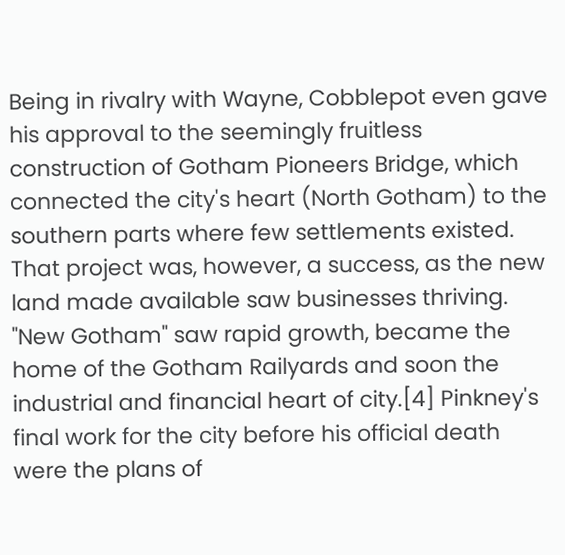Being in rivalry with Wayne, Cobblepot even gave his approval to the seemingly fruitless construction of Gotham Pioneers Bridge, which connected the city's heart (North Gotham) to the southern parts where few settlements existed. That project was, however, a success, as the new land made available saw businesses thriving. "New Gotham" saw rapid growth, became the home of the Gotham Railyards and soon the industrial and financial heart of city.[4] Pinkney's final work for the city before his official death were the plans of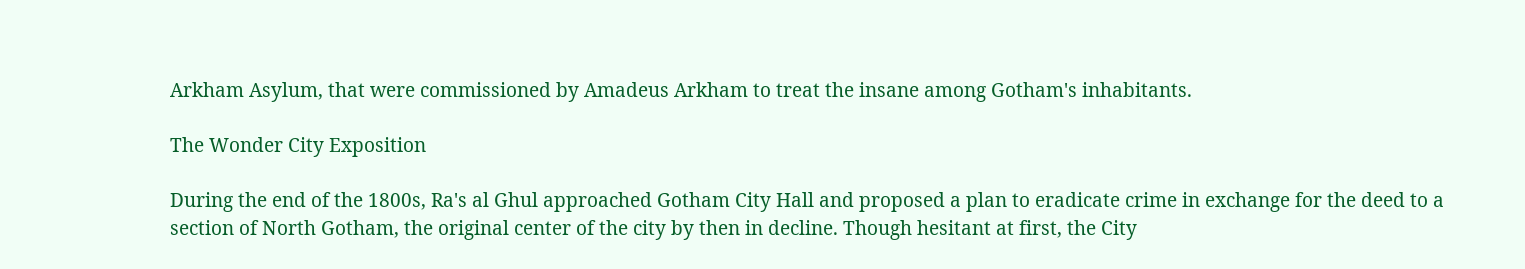Arkham Asylum, that were commissioned by Amadeus Arkham to treat the insane among Gotham's inhabitants.

The Wonder City Exposition

During the end of the 1800s, Ra's al Ghul approached Gotham City Hall and proposed a plan to eradicate crime in exchange for the deed to a section of North Gotham, the original center of the city by then in decline. Though hesitant at first, the City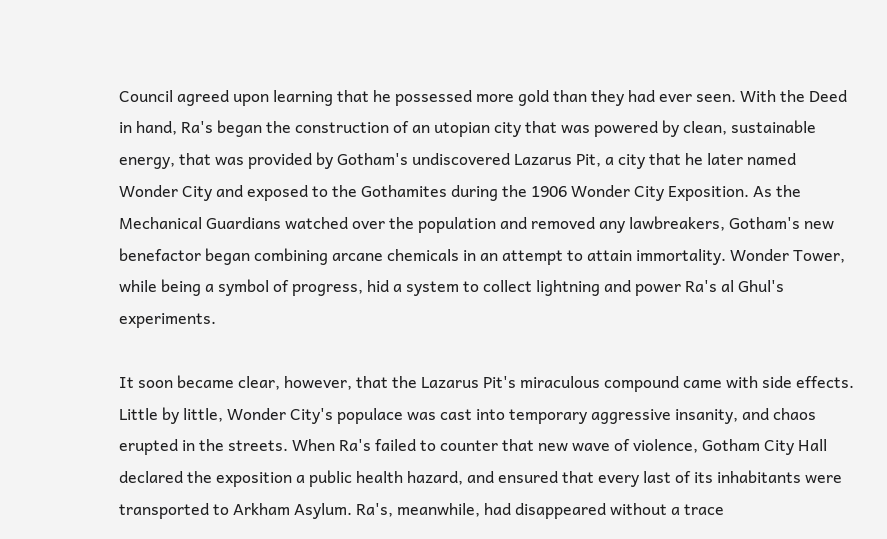Council agreed upon learning that he possessed more gold than they had ever seen. With the Deed in hand, Ra's began the construction of an utopian city that was powered by clean, sustainable energy, that was provided by Gotham's undiscovered Lazarus Pit, a city that he later named Wonder City and exposed to the Gothamites during the 1906 Wonder City Exposition. As the Mechanical Guardians watched over the population and removed any lawbreakers, Gotham's new benefactor began combining arcane chemicals in an attempt to attain immortality. Wonder Tower, while being a symbol of progress, hid a system to collect lightning and power Ra's al Ghul's experiments.

It soon became clear, however, that the Lazarus Pit's miraculous compound came with side effects. Little by little, Wonder City's populace was cast into temporary aggressive insanity, and chaos erupted in the streets. When Ra's failed to counter that new wave of violence, Gotham City Hall declared the exposition a public health hazard, and ensured that every last of its inhabitants were transported to Arkham Asylum. Ra's, meanwhile, had disappeared without a trace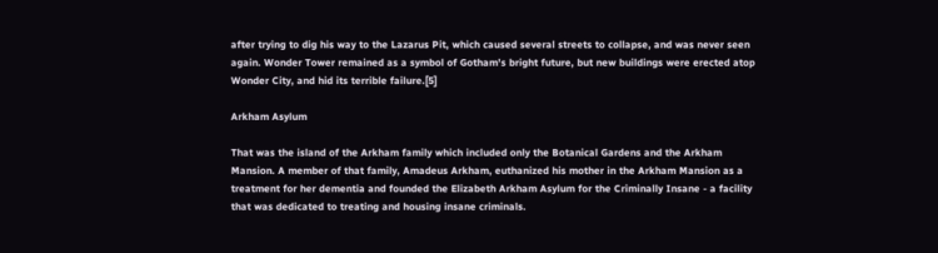after trying to dig his way to the Lazarus Pit, which caused several streets to collapse, and was never seen again. Wonder Tower remained as a symbol of Gotham's bright future, but new buildings were erected atop Wonder City, and hid its terrible failure.[5]

Arkham Asylum

That was the island of the Arkham family which included only the Botanical Gardens and the Arkham Mansion. A member of that family, Amadeus Arkham, euthanized his mother in the Arkham Mansion as a treatment for her dementia and founded the Elizabeth Arkham Asylum for the Criminally Insane - a facility that was dedicated to treating and housing insane criminals.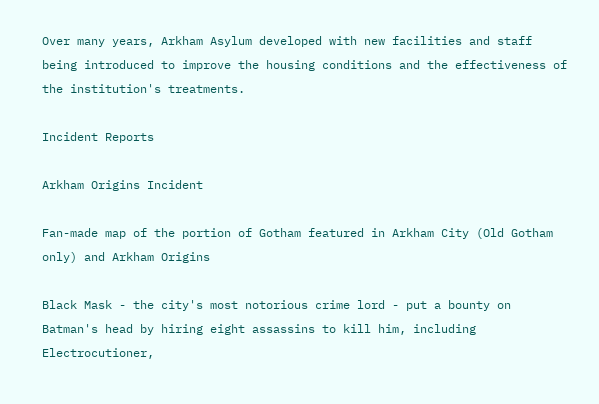Over many years, Arkham Asylum developed with new facilities and staff being introduced to improve the housing conditions and the effectiveness of the institution's treatments.

Incident Reports

Arkham Origins Incident

Fan-made map of the portion of Gotham featured in Arkham City (Old Gotham only) and Arkham Origins

Black Mask - the city's most notorious crime lord - put a bounty on Batman's head by hiring eight assassins to kill him, including Electrocutioner,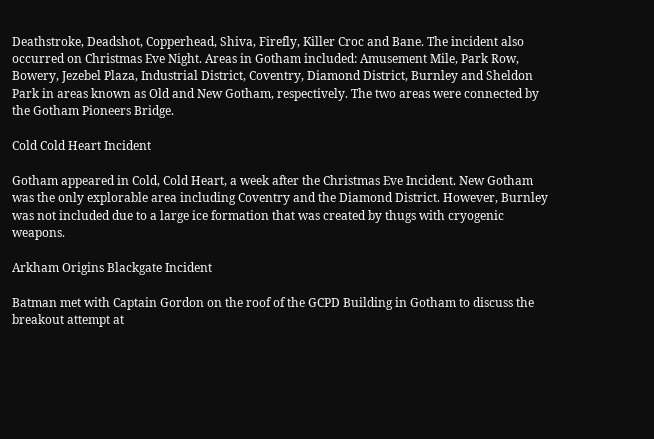Deathstroke, Deadshot, Copperhead, Shiva, Firefly, Killer Croc and Bane. The incident also occurred on Christmas Eve Night. Areas in Gotham included: Amusement Mile, Park Row, Bowery, Jezebel Plaza, Industrial District, Coventry, Diamond District, Burnley and Sheldon Park in areas known as Old and New Gotham, respectively. The two areas were connected by the Gotham Pioneers Bridge.

Cold Cold Heart Incident

Gotham appeared in Cold, Cold Heart, a week after the Christmas Eve Incident. New Gotham was the only explorable area including Coventry and the Diamond District. However, Burnley was not included due to a large ice formation that was created by thugs with cryogenic weapons.

Arkham Origins Blackgate Incident

Batman met with Captain Gordon on the roof of the GCPD Building in Gotham to discuss the breakout attempt at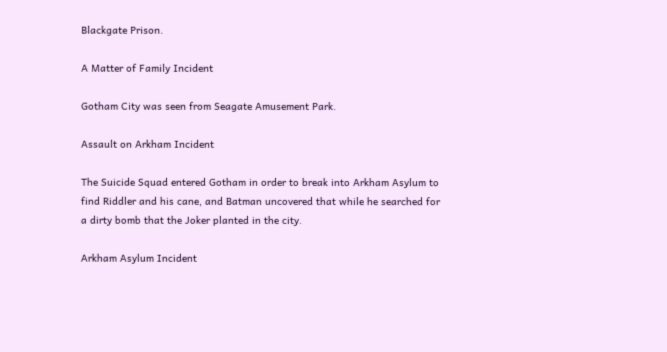Blackgate Prison.

A Matter of Family Incident

Gotham City was seen from Seagate Amusement Park.

Assault on Arkham Incident

The Suicide Squad entered Gotham in order to break into Arkham Asylum to find Riddler and his cane, and Batman uncovered that while he searched for a dirty bomb that the Joker planted in the city.

Arkham Asylum Incident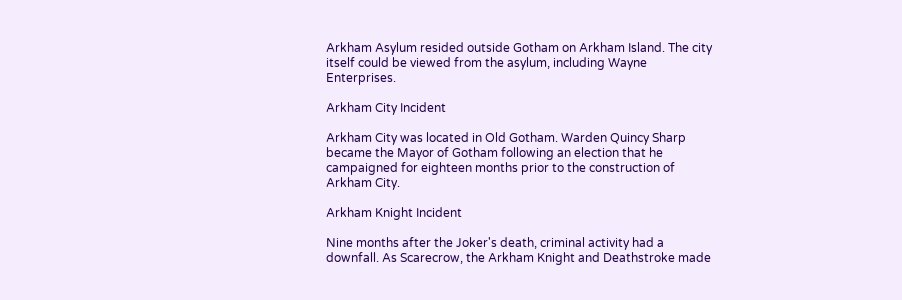Arkham Asylum resided outside Gotham on Arkham Island. The city itself could be viewed from the asylum, including Wayne Enterprises.

Arkham City Incident

Arkham City was located in Old Gotham. Warden Quincy Sharp became the Mayor of Gotham following an election that he campaigned for eighteen months prior to the construction of Arkham City.

Arkham Knight Incident

Nine months after the Joker's death, criminal activity had a downfall. As Scarecrow, the Arkham Knight and Deathstroke made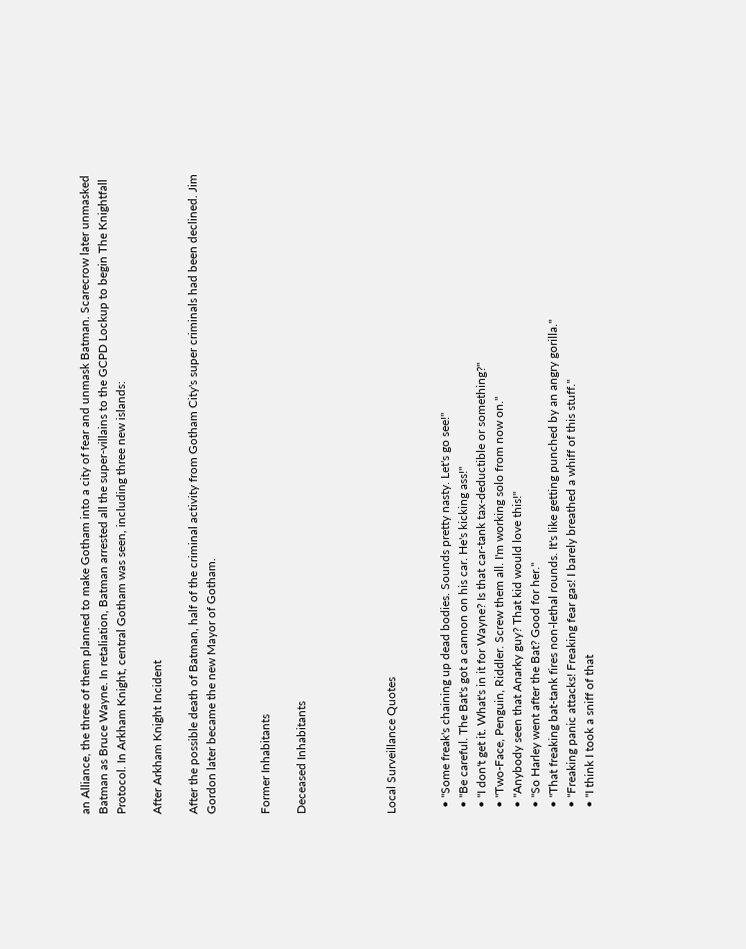an Alliance, the three of them planned to make Gotham into a city of fear and unmask Batman. Scarecrow later unmasked Batman as Bruce Wayne. In retaliation, Batman arrested all the super-villains to the GCPD Lockup to begin The Knightfall Protocol. In Arkham Knight, central Gotham was seen, including three new islands:

After Arkham Knight Incident

After the possible death of Batman, half of the criminal activity from Gotham City's super criminals had been declined. Jim Gordon later became the new Mayor of Gotham.


Former Inhabitants

Deceased Inhabitants




Local Surveillance Quotes


  • "Some freak's chaining up dead bodies. Sounds pretty nasty. Let's go see!"
  • "Be careful. The Bat's got a cannon on his car. He's kicking ass!"
  • "I don't get it. What's in it for Wayne? Is that car-tank tax-deductible or something?"
  • "Two-Face, Penguin, Riddler. Screw them all. I'm working solo from now on."
  • "Anybody seen that Anarky guy? That kid would love this!"
  • "So Harley went after the Bat? Good for her."
  • "That freaking bat-tank fires non-lethal rounds. It's like getting punched by an angry gorilla."
  • "Freaking panic attacks! Freaking fear gas! I barely breathed a whiff of this stuff."
  • "I think I took a sniff of that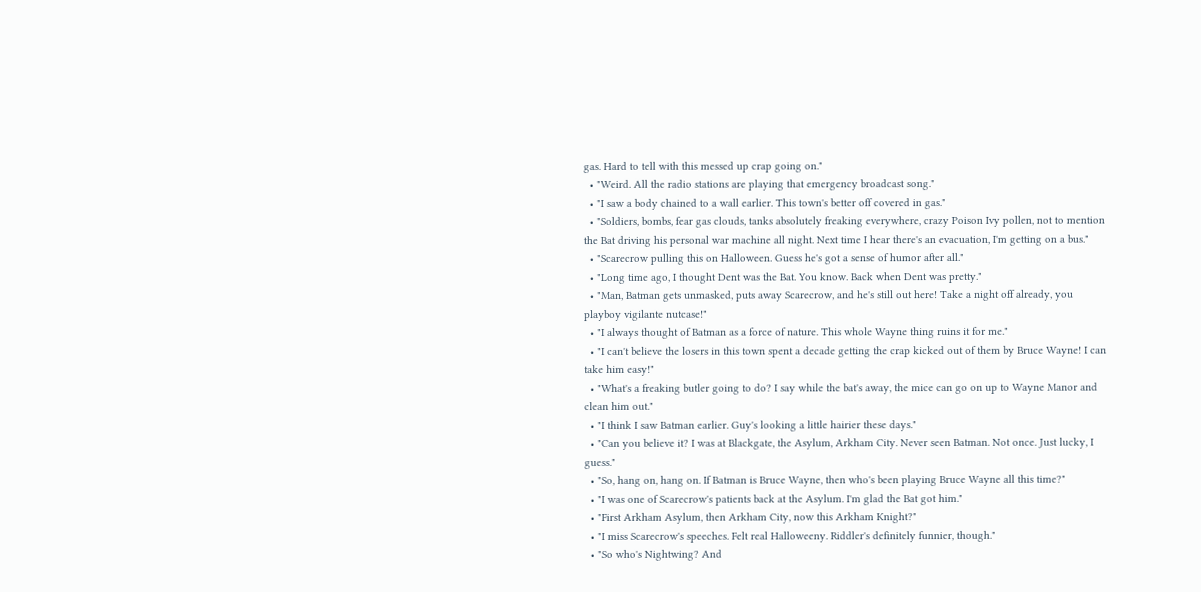gas. Hard to tell with this messed up crap going on."
  • "Weird. All the radio stations are playing that emergency broadcast song."
  • "I saw a body chained to a wall earlier. This town's better off covered in gas."
  • "Soldiers, bombs, fear gas clouds, tanks absolutely freaking everywhere, crazy Poison Ivy pollen, not to mention the Bat driving his personal war machine all night. Next time I hear there's an evacuation, I'm getting on a bus."
  • "Scarecrow pulling this on Halloween. Guess he's got a sense of humor after all."
  • "Long time ago, I thought Dent was the Bat. You know. Back when Dent was pretty."
  • "Man, Batman gets unmasked, puts away Scarecrow, and he's still out here! Take a night off already, you playboy vigilante nutcase!"
  • "I always thought of Batman as a force of nature. This whole Wayne thing ruins it for me."
  • "I can't believe the losers in this town spent a decade getting the crap kicked out of them by Bruce Wayne! I can take him easy!"
  • "What's a freaking butler going to do? I say while the bat's away, the mice can go on up to Wayne Manor and clean him out."
  • "I think I saw Batman earlier. Guy's looking a little hairier these days."
  • "Can you believe it? I was at Blackgate, the Asylum, Arkham City. Never seen Batman. Not once. Just lucky, I guess."
  • "So, hang on, hang on. If Batman is Bruce Wayne, then who's been playing Bruce Wayne all this time?"
  • "I was one of Scarecrow's patients back at the Asylum. I'm glad the Bat got him."
  • "First Arkham Asylum, then Arkham City, now this Arkham Knight?"
  • "I miss Scarecrow's speeches. Felt real Halloweeny. Riddler's definitely funnier, though."
  • "So who's Nightwing? And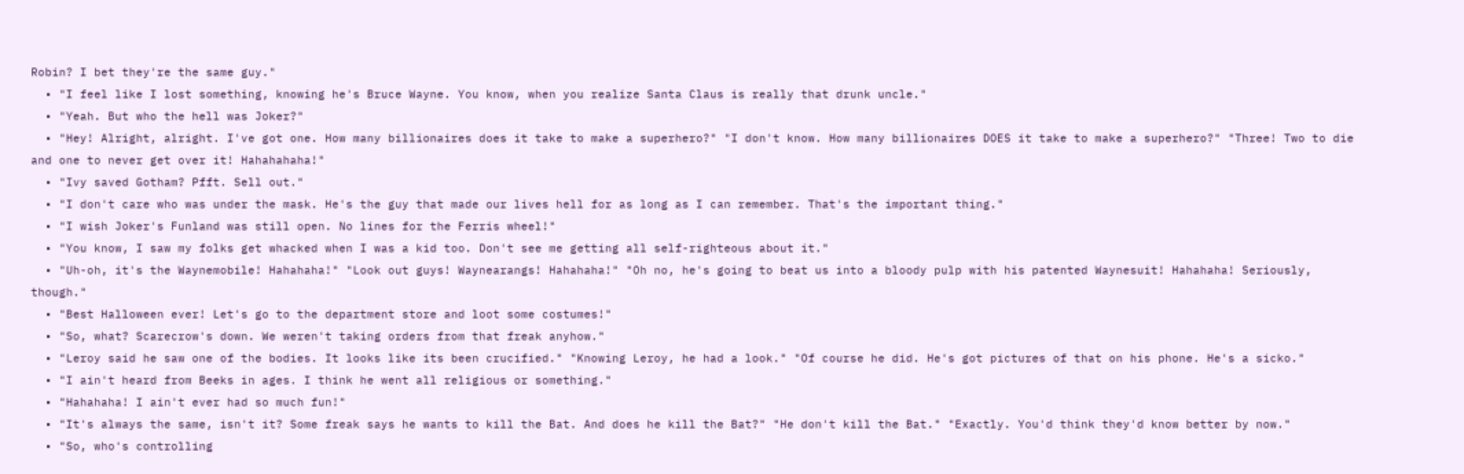Robin? I bet they're the same guy."
  • "I feel like I lost something, knowing he's Bruce Wayne. You know, when you realize Santa Claus is really that drunk uncle."
  • "Yeah. But who the hell was Joker?"
  • "Hey! Alright, alright. I've got one. How many billionaires does it take to make a superhero?" "I don't know. How many billionaires DOES it take to make a superhero?" "Three! Two to die and one to never get over it! Hahahahaha!"
  • "Ivy saved Gotham? Pfft. Sell out."
  • "I don't care who was under the mask. He's the guy that made our lives hell for as long as I can remember. That's the important thing."
  • "I wish Joker's Funland was still open. No lines for the Ferris wheel!"
  • "You know, I saw my folks get whacked when I was a kid too. Don't see me getting all self-righteous about it."
  • "Uh-oh, it's the Waynemobile! Hahahaha!" "Look out guys! Waynearangs! Hahahaha!" "Oh no, he's going to beat us into a bloody pulp with his patented Waynesuit! Hahahaha! Seriously, though."
  • "Best Halloween ever! Let's go to the department store and loot some costumes!"
  • "So, what? Scarecrow's down. We weren't taking orders from that freak anyhow."
  • "Leroy said he saw one of the bodies. It looks like its been crucified." "Knowing Leroy, he had a look." "Of course he did. He's got pictures of that on his phone. He's a sicko."
  • "I ain't heard from Beeks in ages. I think he went all religious or something."
  • "Hahahaha! I ain't ever had so much fun!"
  • "It's always the same, isn't it? Some freak says he wants to kill the Bat. And does he kill the Bat?" "He don't kill the Bat." "Exactly. You'd think they'd know better by now."
  • "So, who's controlling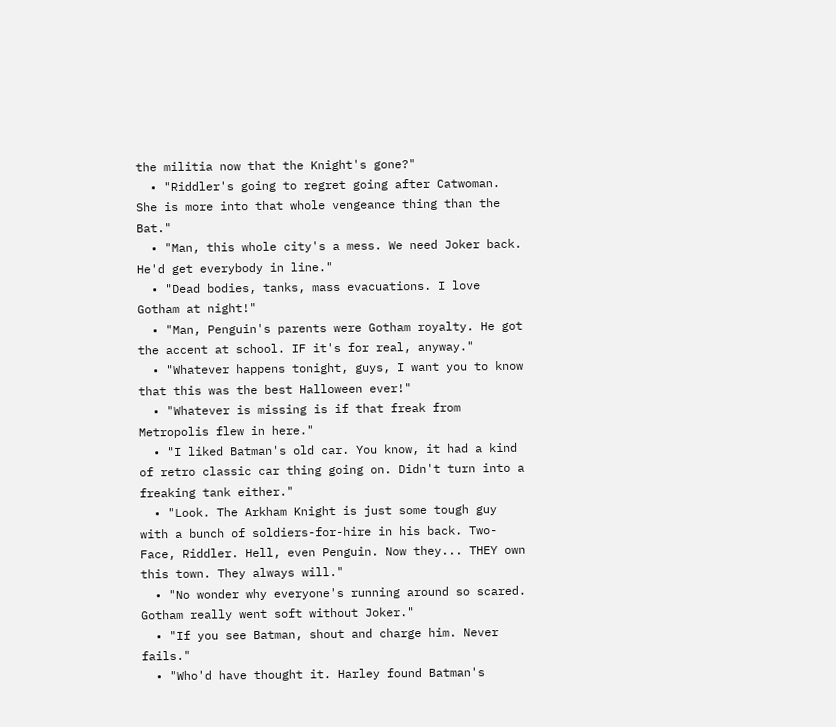the militia now that the Knight's gone?"
  • "Riddler's going to regret going after Catwoman. She is more into that whole vengeance thing than the Bat."
  • "Man, this whole city's a mess. We need Joker back. He'd get everybody in line."
  • "Dead bodies, tanks, mass evacuations. I love Gotham at night!"
  • "Man, Penguin's parents were Gotham royalty. He got the accent at school. IF it's for real, anyway."
  • "Whatever happens tonight, guys, I want you to know that this was the best Halloween ever!"
  • "Whatever is missing is if that freak from Metropolis flew in here."
  • "I liked Batman's old car. You know, it had a kind of retro classic car thing going on. Didn't turn into a freaking tank either."
  • "Look. The Arkham Knight is just some tough guy with a bunch of soldiers-for-hire in his back. Two-Face, Riddler. Hell, even Penguin. Now they... THEY own this town. They always will."
  • "No wonder why everyone's running around so scared. Gotham really went soft without Joker."
  • "If you see Batman, shout and charge him. Never fails."
  • "Who'd have thought it. Harley found Batman's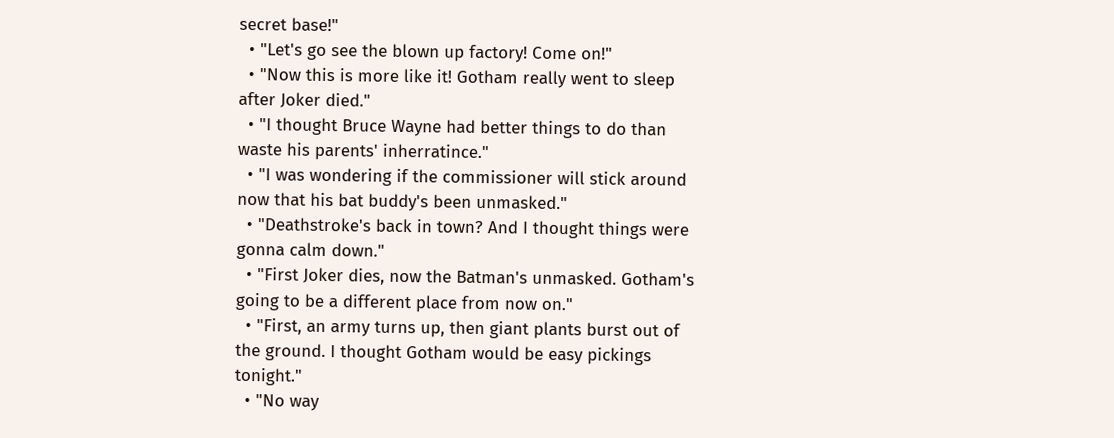secret base!"
  • "Let's go see the blown up factory! Come on!"
  • "Now this is more like it! Gotham really went to sleep after Joker died."
  • "I thought Bruce Wayne had better things to do than waste his parents' inherratince."
  • "I was wondering if the commissioner will stick around now that his bat buddy's been unmasked."
  • "Deathstroke's back in town? And I thought things were gonna calm down."
  • "First Joker dies, now the Batman's unmasked. Gotham's going to be a different place from now on."
  • "First, an army turns up, then giant plants burst out of the ground. I thought Gotham would be easy pickings tonight."
  • "No way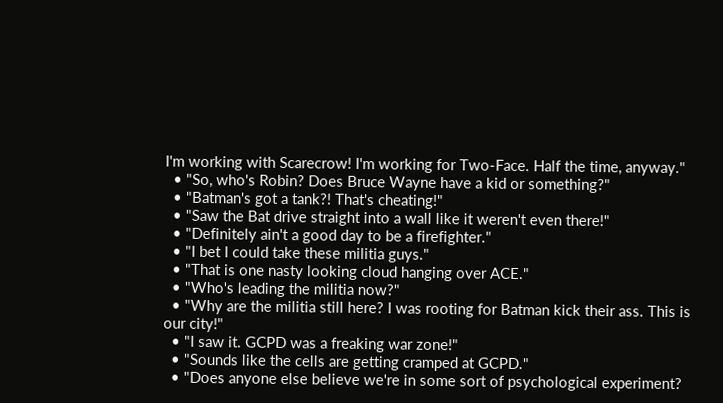I'm working with Scarecrow! I'm working for Two-Face. Half the time, anyway."
  • "So, who's Robin? Does Bruce Wayne have a kid or something?"
  • "Batman's got a tank?! That's cheating!"
  • "Saw the Bat drive straight into a wall like it weren't even there!"
  • "Definitely ain't a good day to be a firefighter."
  • "I bet I could take these militia guys."
  • "That is one nasty looking cloud hanging over ACE."
  • "Who's leading the militia now?"
  • "Why are the militia still here? I was rooting for Batman kick their ass. This is our city!"
  • "I saw it. GCPD was a freaking war zone!"
  • "Sounds like the cells are getting cramped at GCPD."
  • "Does anyone else believe we're in some sort of psychological experiment?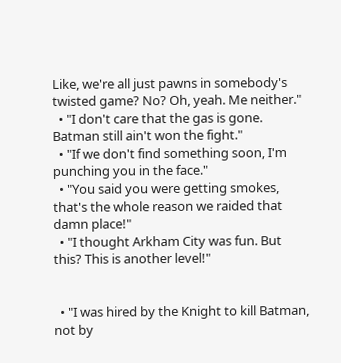Like, we're all just pawns in somebody's twisted game? No? Oh, yeah. Me neither."
  • "I don't care that the gas is gone. Batman still ain't won the fight."
  • "If we don't find something soon, I'm punching you in the face."
  • "You said you were getting smokes, that's the whole reason we raided that damn place!"
  • "I thought Arkham City was fun. But this? This is another level!"


  • "I was hired by the Knight to kill Batman, not by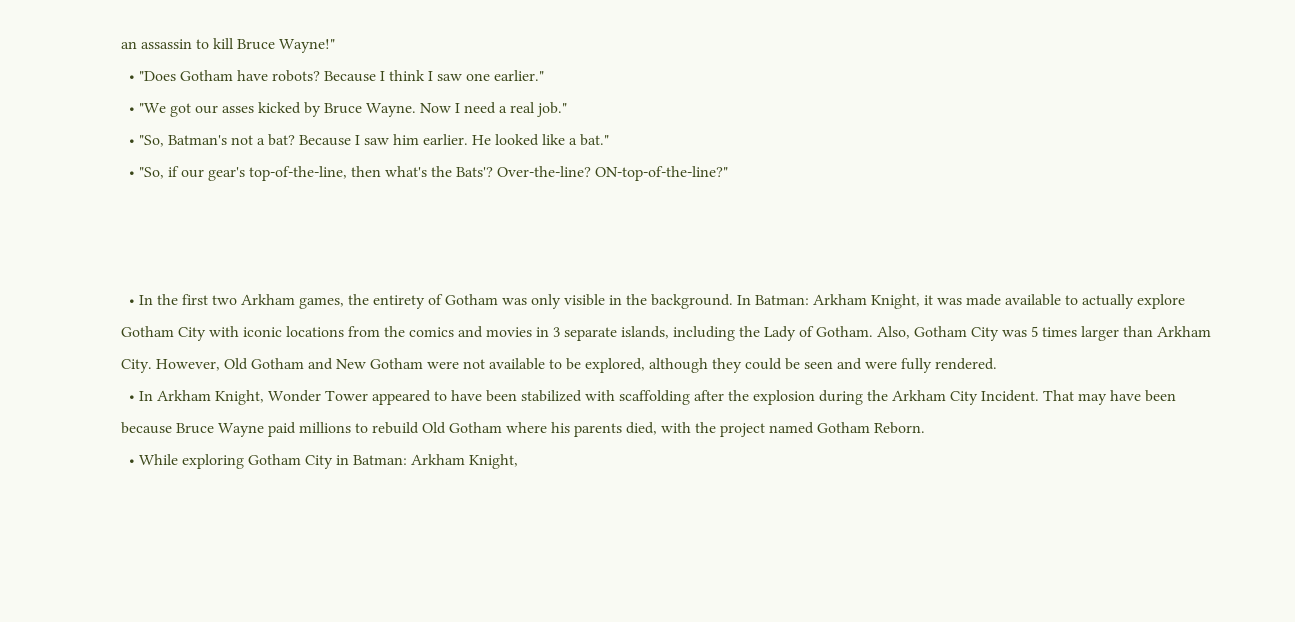an assassin to kill Bruce Wayne!"
  • "Does Gotham have robots? Because I think I saw one earlier."
  • "We got our asses kicked by Bruce Wayne. Now I need a real job."
  • "So, Batman's not a bat? Because I saw him earlier. He looked like a bat."
  • "So, if our gear's top-of-the-line, then what's the Bats'? Over-the-line? ON-top-of-the-line?"



  • In the first two Arkham games, the entirety of Gotham was only visible in the background. In Batman: Arkham Knight, it was made available to actually explore Gotham City with iconic locations from the comics and movies in 3 separate islands, including the Lady of Gotham. Also, Gotham City was 5 times larger than Arkham City. However, Old Gotham and New Gotham were not available to be explored, although they could be seen and were fully rendered.
  • In Arkham Knight, Wonder Tower appeared to have been stabilized with scaffolding after the explosion during the Arkham City Incident. That may have been because Bruce Wayne paid millions to rebuild Old Gotham where his parents died, with the project named Gotham Reborn.
  • While exploring Gotham City in Batman: Arkham Knight,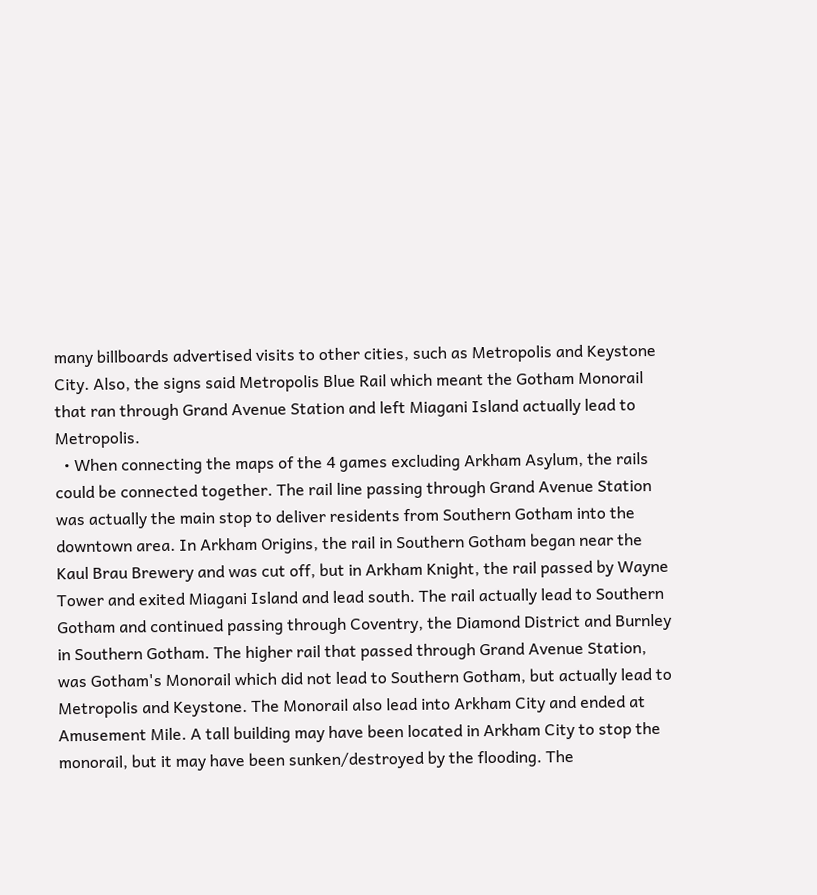many billboards advertised visits to other cities, such as Metropolis and Keystone City. Also, the signs said Metropolis Blue Rail which meant the Gotham Monorail that ran through Grand Avenue Station and left Miagani Island actually lead to Metropolis.
  • When connecting the maps of the 4 games excluding Arkham Asylum, the rails could be connected together. The rail line passing through Grand Avenue Station was actually the main stop to deliver residents from Southern Gotham into the downtown area. In Arkham Origins, the rail in Southern Gotham began near the Kaul Brau Brewery and was cut off, but in Arkham Knight, the rail passed by Wayne Tower and exited Miagani Island and lead south. The rail actually lead to Southern Gotham and continued passing through Coventry, the Diamond District and Burnley in Southern Gotham. The higher rail that passed through Grand Avenue Station, was Gotham's Monorail which did not lead to Southern Gotham, but actually lead to Metropolis and Keystone. The Monorail also lead into Arkham City and ended at Amusement Mile. A tall building may have been located in Arkham City to stop the monorail, but it may have been sunken/destroyed by the flooding. The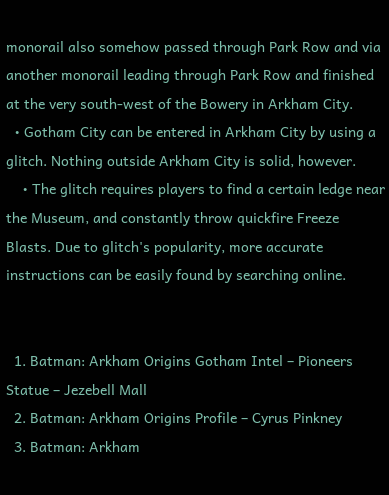monorail also somehow passed through Park Row and via another monorail leading through Park Row and finished at the very south-west of the Bowery in Arkham City.
  • Gotham City can be entered in Arkham City by using a glitch. Nothing outside Arkham City is solid, however.
    • The glitch requires players to find a certain ledge near the Museum, and constantly throw quickfire Freeze Blasts. Due to glitch's popularity, more accurate instructions can be easily found by searching online.


  1. Batman: Arkham Origins Gotham Intel – Pioneers Statue – Jezebell Mall
  2. Batman: Arkham Origins Profile – Cyrus Pinkney
  3. Batman: Arkham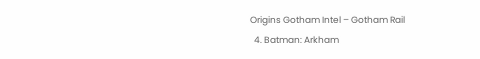Origins Gotham Intel – Gotham Rail
  4. Batman: Arkham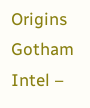Origins Gotham Intel –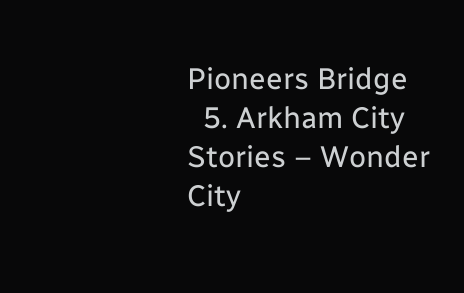Pioneers Bridge
  5. Arkham City Stories – Wonder City